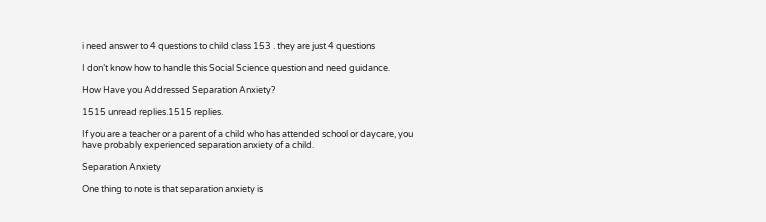i need answer to 4 questions to child class 153 . they are just 4 questions

I don’t know how to handle this Social Science question and need guidance.

How Have you Addressed Separation Anxiety?

1515 unread replies.1515 replies.

If you are a teacher or a parent of a child who has attended school or daycare, you have probably experienced separation anxiety of a child.

Separation Anxiety

One thing to note is that separation anxiety is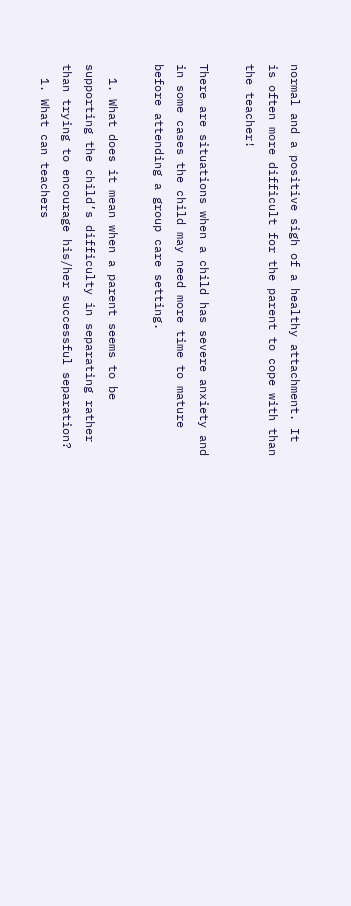normal and a positive sigh of a healthy attachment. It is often more difficult for the parent to cope with than the teacher!

There are situations when a child has severe anxiety and in some cases the child may need more time to mature before attending a group care setting.

  1. What does it mean when a parent seems to be supporting the child’s difficulty in separating rather than trying to encourage his/her successful separation?
  1. What can teachers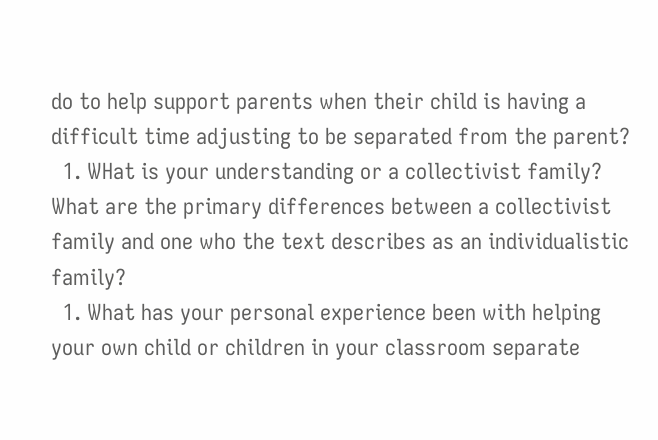do to help support parents when their child is having a difficult time adjusting to be separated from the parent?
  1. WHat is your understanding or a collectivist family? What are the primary differences between a collectivist family and one who the text describes as an individualistic family?
  1. What has your personal experience been with helping your own child or children in your classroom separate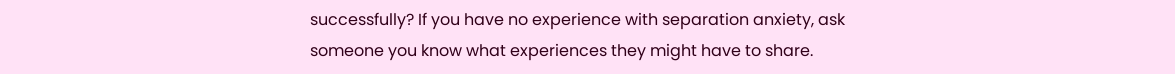successfully? If you have no experience with separation anxiety, ask someone you know what experiences they might have to share.